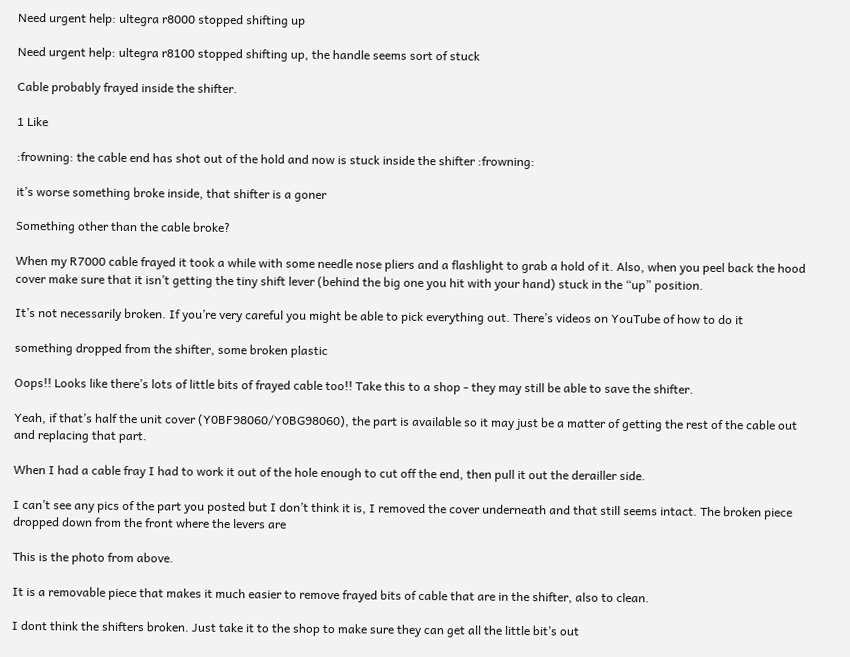Need urgent help: ultegra r8000 stopped shifting up

Need urgent help: ultegra r8100 stopped shifting up, the handle seems sort of stuck

Cable probably frayed inside the shifter.

1 Like

:frowning: the cable end has shot out of the hold and now is stuck inside the shifter :frowning:

it’s worse something broke inside, that shifter is a goner

Something other than the cable broke?

When my R7000 cable frayed it took a while with some needle nose pliers and a flashlight to grab a hold of it. Also, when you peel back the hood cover make sure that it isn’t getting the tiny shift lever (behind the big one you hit with your hand) stuck in the “up” position.

It’s not necessarily broken. If you’re very careful you might be able to pick everything out. There’s videos on YouTube of how to do it

something dropped from the shifter, some broken plastic

Oops!! Looks like there’s lots of little bits of frayed cable too!! Take this to a shop - they may still be able to save the shifter.

Yeah, if that’s half the unit cover (Y0BF98060/Y0BG98060), the part is available so it may just be a matter of getting the rest of the cable out and replacing that part.

When I had a cable fray I had to work it out of the hole enough to cut off the end, then pull it out the derailler side.

I can’t see any pics of the part you posted but I don’t think it is, I removed the cover underneath and that still seems intact. The broken piece dropped down from the front where the levers are

This is the photo from above.

It is a removable piece that makes it much easier to remove frayed bits of cable that are in the shifter, also to clean.

I dont think the shifters broken. Just take it to the shop to make sure they can get all the little bit’s out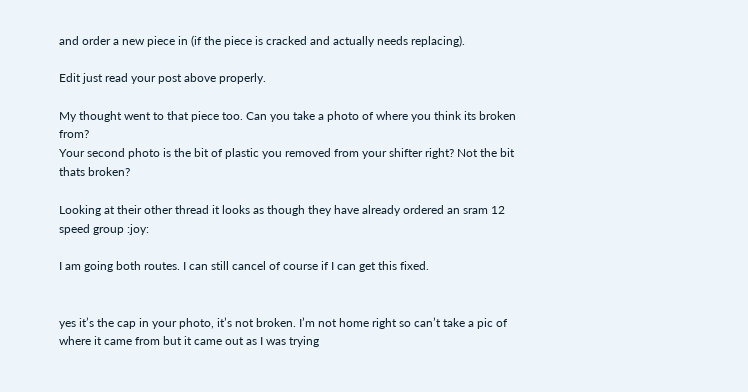and order a new piece in (if the piece is cracked and actually needs replacing).

Edit just read your post above properly.

My thought went to that piece too. Can you take a photo of where you think its broken from?
Your second photo is the bit of plastic you removed from your shifter right? Not the bit thats broken?

Looking at their other thread it looks as though they have already ordered an sram 12 speed group :joy:

I am going both routes. I can still cancel of course if I can get this fixed.


yes it’s the cap in your photo, it’s not broken. I’m not home right so can’t take a pic of where it came from but it came out as I was trying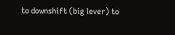to downshift (big lever) to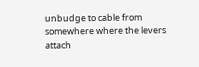unbudge to cable from somewhere where the levers attach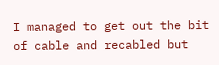I managed to get out the bit of cable and recabled but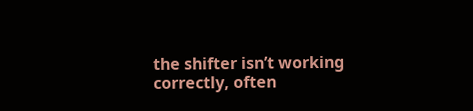the shifter isn’t working correctly, often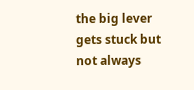the big lever gets stuck but not always